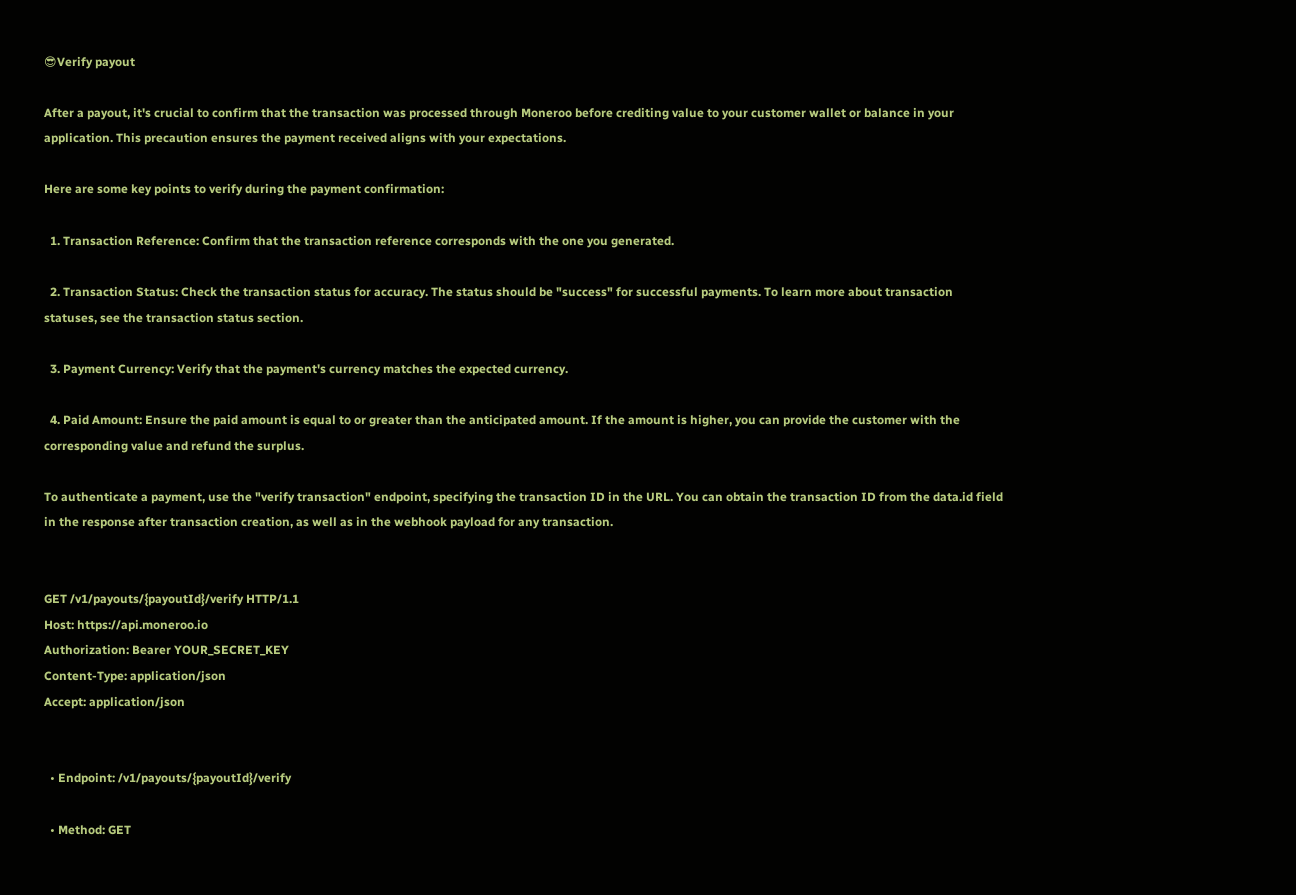😎Verify payout

After a payout, it's crucial to confirm that the transaction was processed through Moneroo before crediting value to your customer wallet or balance in your application. This precaution ensures the payment received aligns with your expectations.

Here are some key points to verify during the payment confirmation:

  1. Transaction Reference: Confirm that the transaction reference corresponds with the one you generated.

  2. Transaction Status: Check the transaction status for accuracy. The status should be "success" for successful payments. To learn more about transaction statuses, see the transaction status section.

  3. Payment Currency: Verify that the payment's currency matches the expected currency.

  4. Paid Amount: Ensure the paid amount is equal to or greater than the anticipated amount. If the amount is higher, you can provide the customer with the corresponding value and refund the surplus.

To authenticate a payment, use the "verify transaction" endpoint, specifying the transaction ID in the URL. You can obtain the transaction ID from the data.id field in the response after transaction creation, as well as in the webhook payload for any transaction.


GET /v1/payouts/{payoutId}/verify HTTP/1.1
Host: https://api.moneroo.io
Authorization: Bearer YOUR_SECRET_KEY
Content-Type: application/json
Accept: application/json


  • Endpoint: /v1/payouts/{payoutId}/verify

  • Method: GET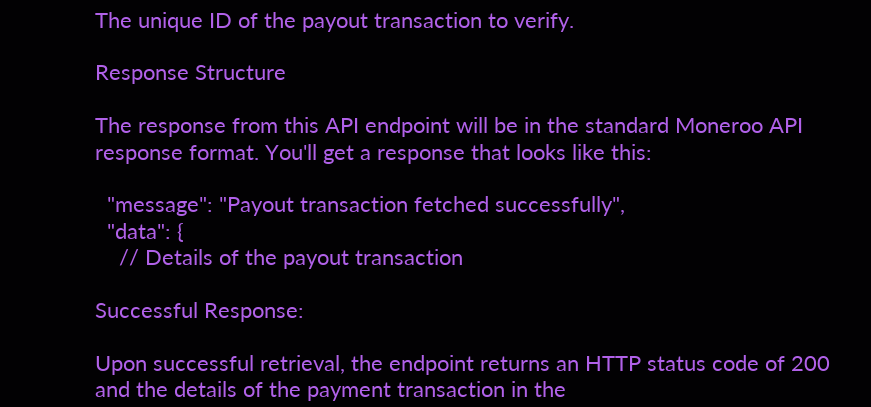The unique ID of the payout transaction to verify.

Response Structure

The response from this API endpoint will be in the standard Moneroo API response format. You'll get a response that looks like this:

  "message": "Payout transaction fetched successfully",
  "data": {
    // Details of the payout transaction

Successful Response:

Upon successful retrieval, the endpoint returns an HTTP status code of 200 and the details of the payment transaction in the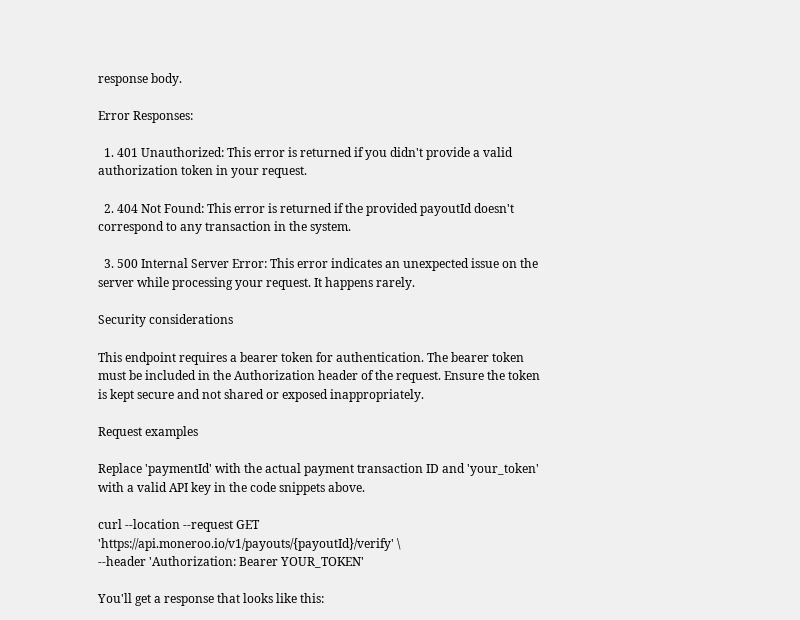response body.

Error Responses:

  1. 401 Unauthorized: This error is returned if you didn't provide a valid authorization token in your request.

  2. 404 Not Found: This error is returned if the provided payoutId doesn't correspond to any transaction in the system.

  3. 500 Internal Server Error: This error indicates an unexpected issue on the server while processing your request. It happens rarely.

Security considerations

This endpoint requires a bearer token for authentication. The bearer token must be included in the Authorization header of the request. Ensure the token is kept secure and not shared or exposed inappropriately.

Request examples

Replace 'paymentId' with the actual payment transaction ID and 'your_token' with a valid API key in the code snippets above.

curl --location --request GET 'https://api.moneroo.io/v1/payouts/{payoutId}/verify' \
--header 'Authorization: Bearer YOUR_TOKEN'

You'll get a response that looks like this: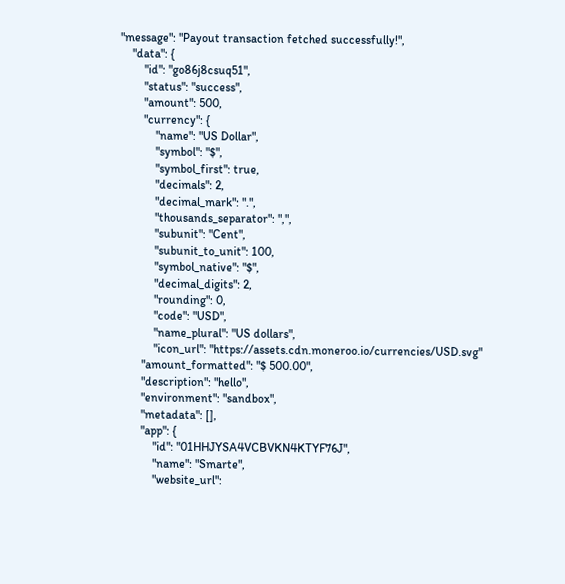"message": "Payout transaction fetched successfully!",
    "data": {
        "id": "go86j8csuq51",
        "status": "success",
        "amount": 500,
        "currency": {
            "name": "US Dollar",
            "symbol": "$",
            "symbol_first": true,
            "decimals": 2,
            "decimal_mark": ".",
            "thousands_separator": ",",
            "subunit": "Cent",
            "subunit_to_unit": 100,
            "symbol_native": "$",
            "decimal_digits": 2,
            "rounding": 0,
            "code": "USD",
            "name_plural": "US dollars",
            "icon_url": "https://assets.cdn.moneroo.io/currencies/USD.svg"
        "amount_formatted": "$ 500.00",
        "description": "hello",
        "environment": "sandbox",
        "metadata": [],
        "app": {
            "id": "01HHJYSA4VCBVKN4KTYF76J",
            "name": "Smarte",
            "website_url":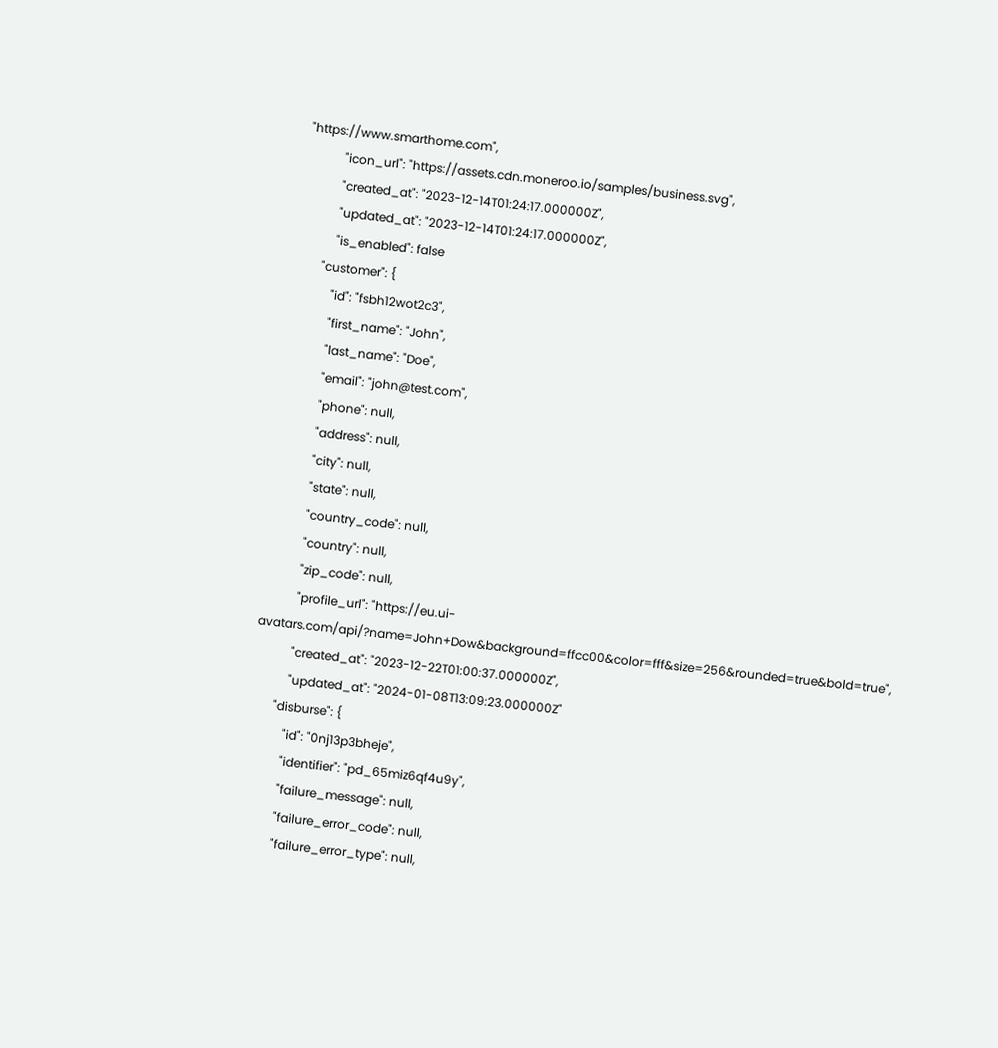"https://www.smarthome.com",
            "icon_url": "https://assets.cdn.moneroo.io/samples/business.svg",
            "created_at": "2023-12-14T01:24:17.000000Z",
            "updated_at": "2023-12-14T01:24:17.000000Z",
            "is_enabled": false
        "customer": {
            "id": "fsbh12wot2c3",
            "first_name": "John",
            "last_name": "Doe",
            "email": "john@test.com",
            "phone": null,
            "address": null,
            "city": null,
            "state": null,
            "country_code": null,
            "country": null,
            "zip_code": null,
            "profile_url": "https://eu.ui-avatars.com/api/?name=John+Dow&background=ffcc00&color=fff&size=256&rounded=true&bold=true",
            "created_at": "2023-12-22T01:00:37.000000Z",
            "updated_at": "2024-01-08T13:09:23.000000Z"
        "disburse": {
            "id": "0nj13p3bheje",
            "identifier": "pd_65miz6qf4u9y",
            "failure_message": null,
            "failure_error_code": null,
            "failure_error_type": null,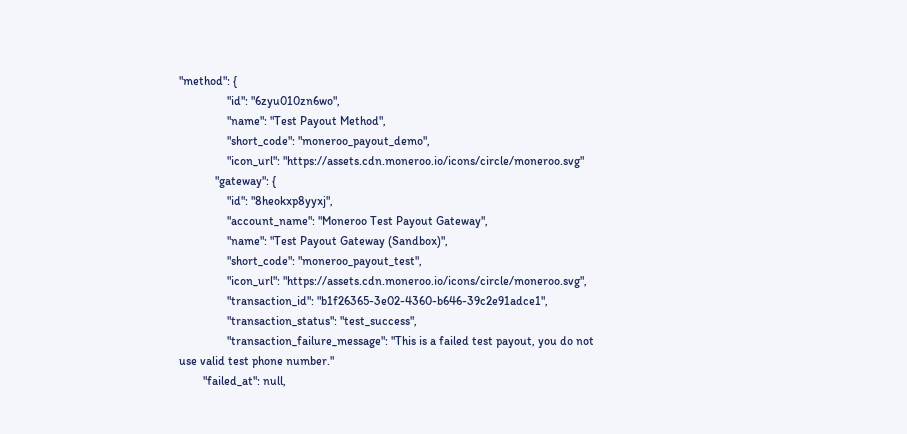"method": {
                "id": "6zyu010zn6wo",
                "name": "Test Payout Method",
                "short_code": "moneroo_payout_demo",
                "icon_url": "https://assets.cdn.moneroo.io/icons/circle/moneroo.svg"
            "gateway": {
                "id": "8heokxp8yyxj",
                "account_name": "Moneroo Test Payout Gateway",
                "name": "Test Payout Gateway (Sandbox)",
                "short_code": "moneroo_payout_test",
                "icon_url": "https://assets.cdn.moneroo.io/icons/circle/moneroo.svg",
                "transaction_id": "b1f26365-3e02-4360-b646-39c2e91adce1",
                "transaction_status": "test_success",
                "transaction_failure_message": "This is a failed test payout, you do not use valid test phone number."
        "failed_at": null,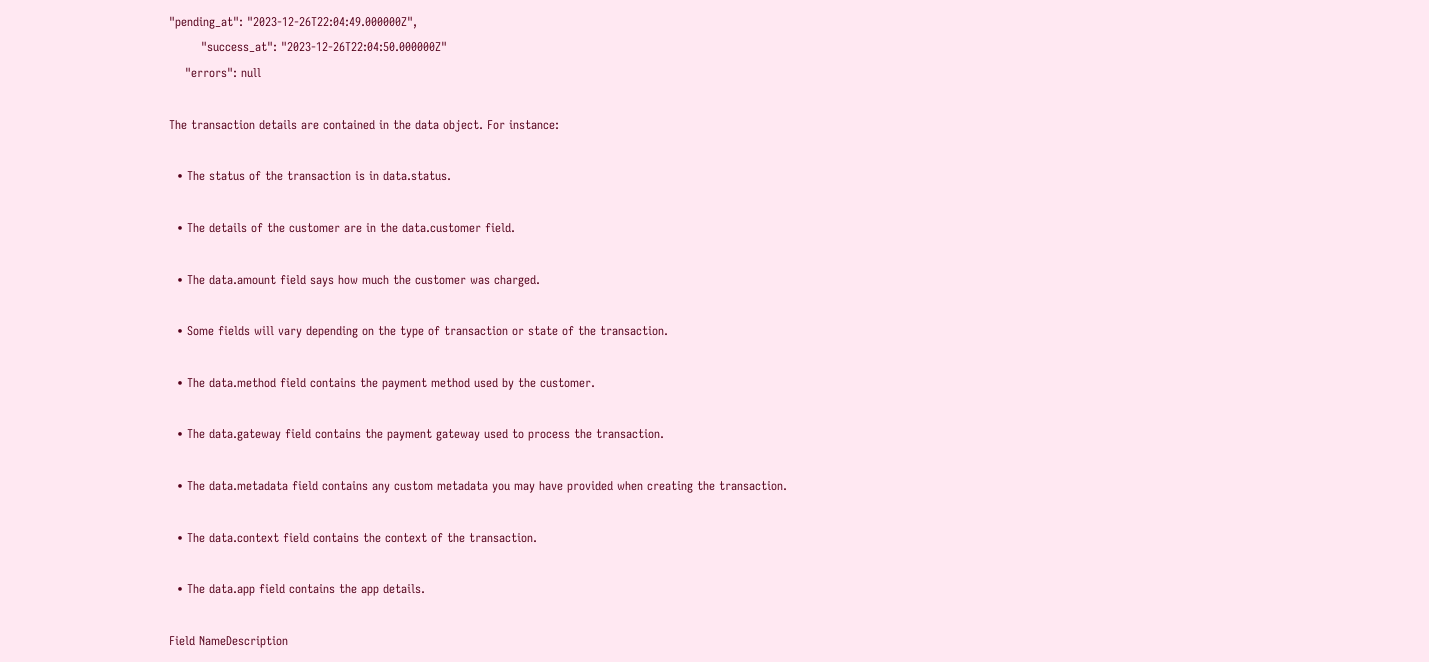"pending_at": "2023-12-26T22:04:49.000000Z",
        "success_at": "2023-12-26T22:04:50.000000Z"
    "errors": null

The transaction details are contained in the data object. For instance:

  • The status of the transaction is in data.status.

  • The details of the customer are in the data.customer field.

  • The data.amount field says how much the customer was charged.

  • Some fields will vary depending on the type of transaction or state of the transaction.

  • The data.method field contains the payment method used by the customer.

  • The data.gateway field contains the payment gateway used to process the transaction.

  • The data.metadata field contains any custom metadata you may have provided when creating the transaction.

  • The data.context field contains the context of the transaction.

  • The data.app field contains the app details.

Field NameDescription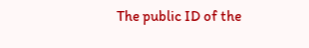The public ID of the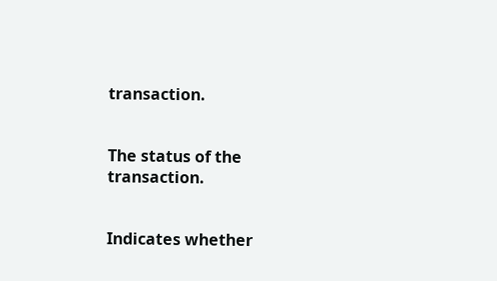transaction.


The status of the transaction.


Indicates whether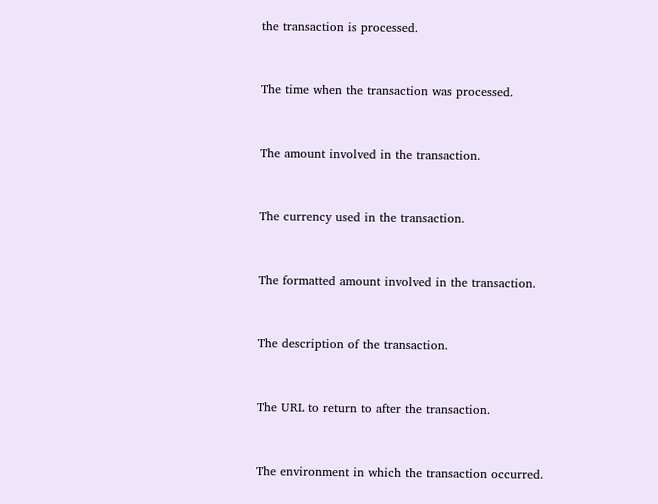the transaction is processed.


The time when the transaction was processed.


The amount involved in the transaction.


The currency used in the transaction.


The formatted amount involved in the transaction.


The description of the transaction.


The URL to return to after the transaction.


The environment in which the transaction occurred.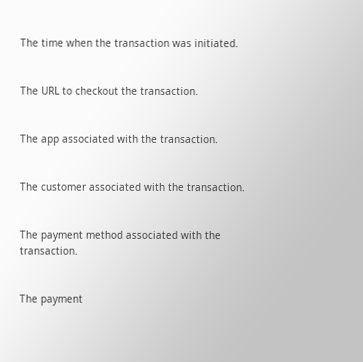The time when the transaction was initiated.


The URL to checkout the transaction.


The app associated with the transaction.


The customer associated with the transaction.


The payment method associated with the transaction.


The payment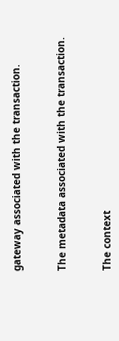gateway associated with the transaction.


The metadata associated with the transaction.


The context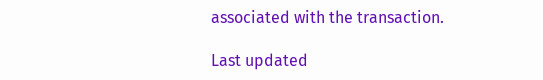associated with the transaction.

Last updated